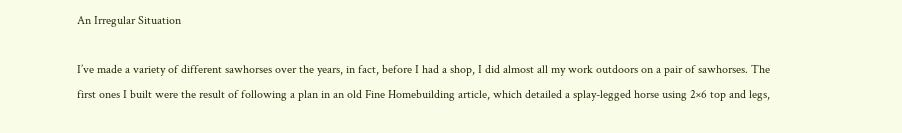An Irregular Situation

I’ve made a variety of different sawhorses over the years, in fact, before I had a shop, I did almost all my work outdoors on a pair of sawhorses. The first ones I built were the result of following a plan in an old Fine Homebuilding article, which detailed a splay-legged horse using 2×6 top and legs,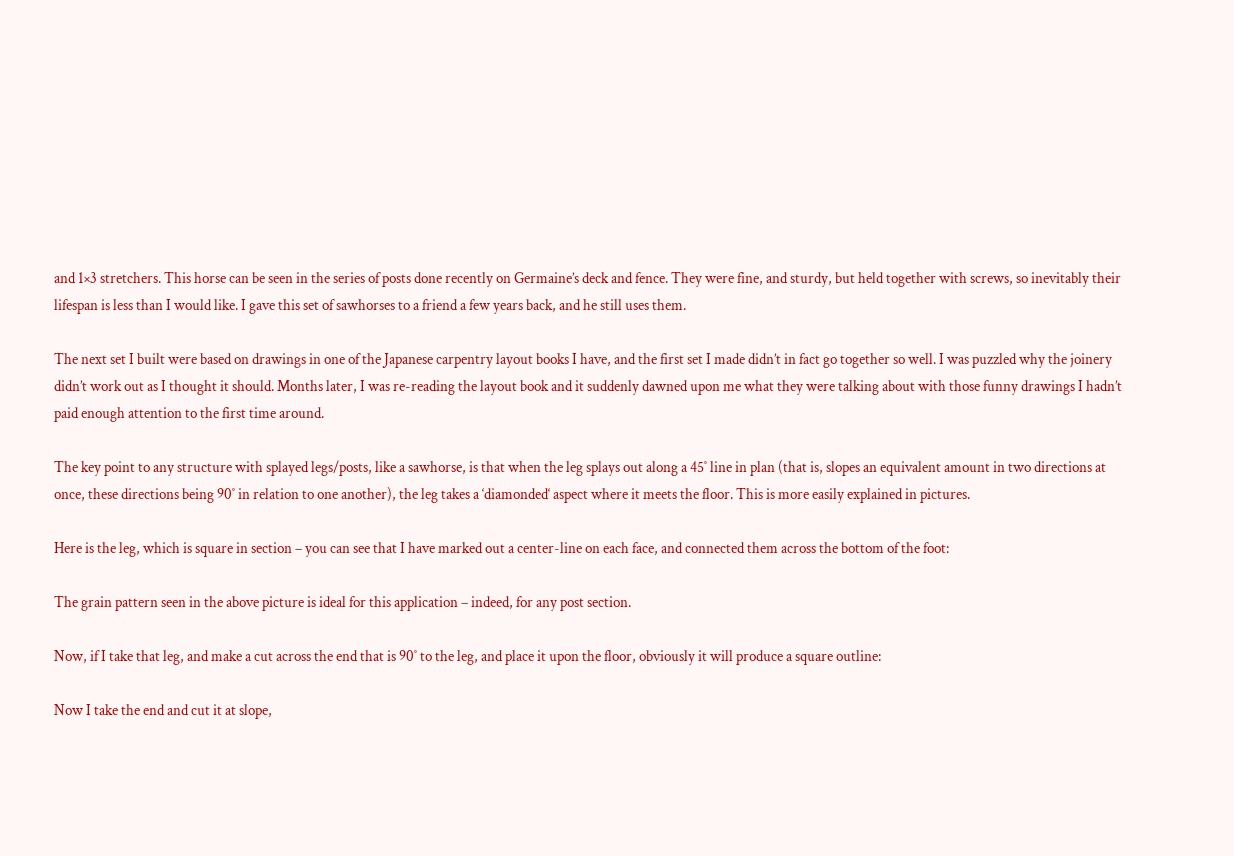and 1×3 stretchers. This horse can be seen in the series of posts done recently on Germaine’s deck and fence. They were fine, and sturdy, but held together with screws, so inevitably their lifespan is less than I would like. I gave this set of sawhorses to a friend a few years back, and he still uses them.

The next set I built were based on drawings in one of the Japanese carpentry layout books I have, and the first set I made didn’t in fact go together so well. I was puzzled why the joinery didn’t work out as I thought it should. Months later, I was re-reading the layout book and it suddenly dawned upon me what they were talking about with those funny drawings I hadn’t paid enough attention to the first time around.

The key point to any structure with splayed legs/posts, like a sawhorse, is that when the leg splays out along a 45˚ line in plan (that is, slopes an equivalent amount in two directions at once, these directions being 90˚ in relation to one another), the leg takes a ‘diamonded‘ aspect where it meets the floor. This is more easily explained in pictures.

Here is the leg, which is square in section – you can see that I have marked out a center-line on each face, and connected them across the bottom of the foot:

The grain pattern seen in the above picture is ideal for this application – indeed, for any post section.

Now, if I take that leg, and make a cut across the end that is 90˚ to the leg, and place it upon the floor, obviously it will produce a square outline:

Now I take the end and cut it at slope,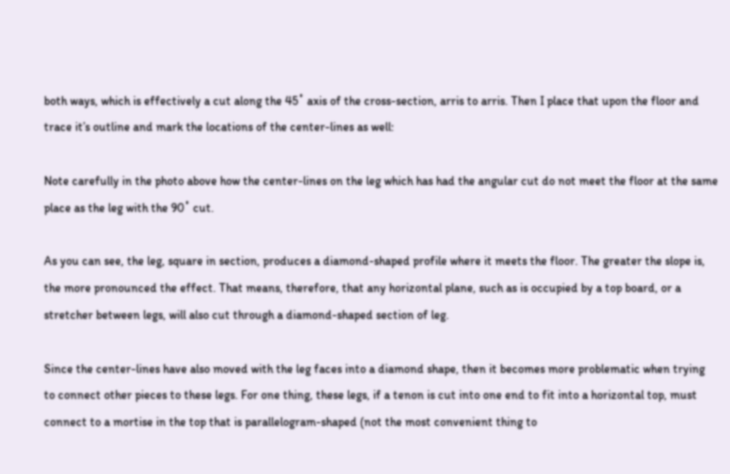both ways, which is effectively a cut along the 45˚ axis of the cross-section, arris to arris. Then I place that upon the floor and trace it’s outline and mark the locations of the center-lines as well:

Note carefully in the photo above how the center-lines on the leg which has had the angular cut do not meet the floor at the same place as the leg with the 90˚ cut.

As you can see, the leg, square in section, produces a diamond-shaped profile where it meets the floor. The greater the slope is, the more pronounced the effect. That means, therefore, that any horizontal plane, such as is occupied by a top board, or a stretcher between legs, will also cut through a diamond-shaped section of leg.

Since the center-lines have also moved with the leg faces into a diamond shape, then it becomes more problematic when trying to connect other pieces to these legs. For one thing, these legs, if a tenon is cut into one end to fit into a horizontal top, must connect to a mortise in the top that is parallelogram-shaped (not the most convenient thing to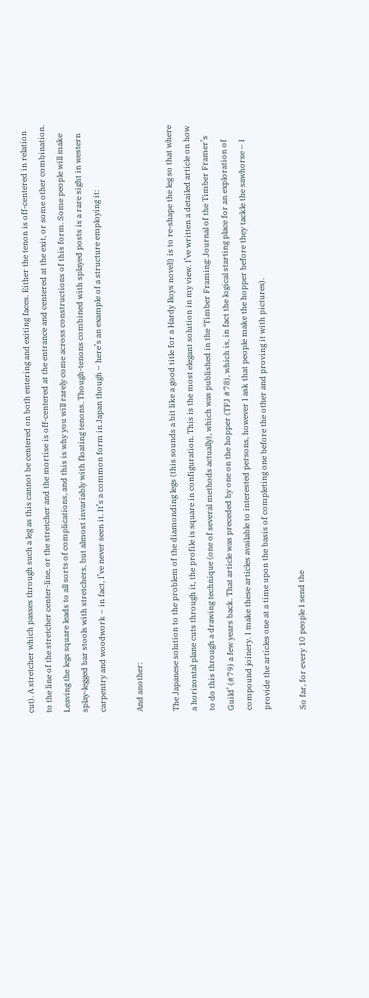cut). A stretcher which passes through such a leg as this cannot be centered on both entering and exiting faces. Either the tenon is off-centered in relation to the line of the stretcher center-line, or the stretcher and the mortise is off-centered at the entrance and centered at the exit, or some other combination. Leaving the legs square leads to all sorts of complications, and this is why you will rarely come across constructions of this form. Some people will make splay-legged bar stools with stretchers, but almost invariably with floating tenons. Though-tenons combined with splayed posts is a rare sight in western carpentry and woodwork – in fact, I’ve never seen it. It’s a common form in Japan though – here’s an example of a structure employing it:

And another:

The Japanese solution to the problem of the diamonding legs (this sounds a bit like a good title for a Hardy Boys novel!) is to re-shape the leg so that where a horizontal plane cuts through it, the profile is square in configuration. This is the most elegant solution in my view. I’ve written a detailed article on how to do this through a drawing technique (one of several methods actually), which was published in the ‘Timber Framing: Journal of the Timber Framer’s Guild’ (#79) a few years back. That article was preceded by one on the hopper (TFJ #78), which is, in fact the logical starting place for an exploration of compound joinery. I make these articles available to interested persons, however I ask that people make the hopper before they tackle the sawhorse – I provide the articles one at a time upon the basis of completing one before the other and proving it with pictures).

So far, for every 10 people I send the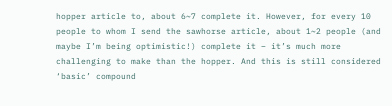hopper article to, about 6~7 complete it. However, for every 10 people to whom I send the sawhorse article, about 1~2 people (and maybe I’m being optimistic!) complete it – it’s much more challenging to make than the hopper. And this is still considered ‘basic’ compound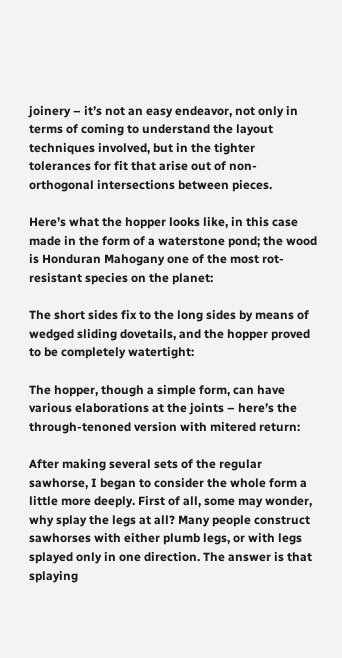joinery – it’s not an easy endeavor, not only in terms of coming to understand the layout techniques involved, but in the tighter tolerances for fit that arise out of non-orthogonal intersections between pieces.

Here’s what the hopper looks like, in this case made in the form of a waterstone pond; the wood is Honduran Mahogany one of the most rot-resistant species on the planet:

The short sides fix to the long sides by means of wedged sliding dovetails, and the hopper proved to be completely watertight:

The hopper, though a simple form, can have various elaborations at the joints – here’s the through-tenoned version with mitered return:

After making several sets of the regular sawhorse, I began to consider the whole form a little more deeply. First of all, some may wonder, why splay the legs at all? Many people construct sawhorses with either plumb legs, or with legs splayed only in one direction. The answer is that splaying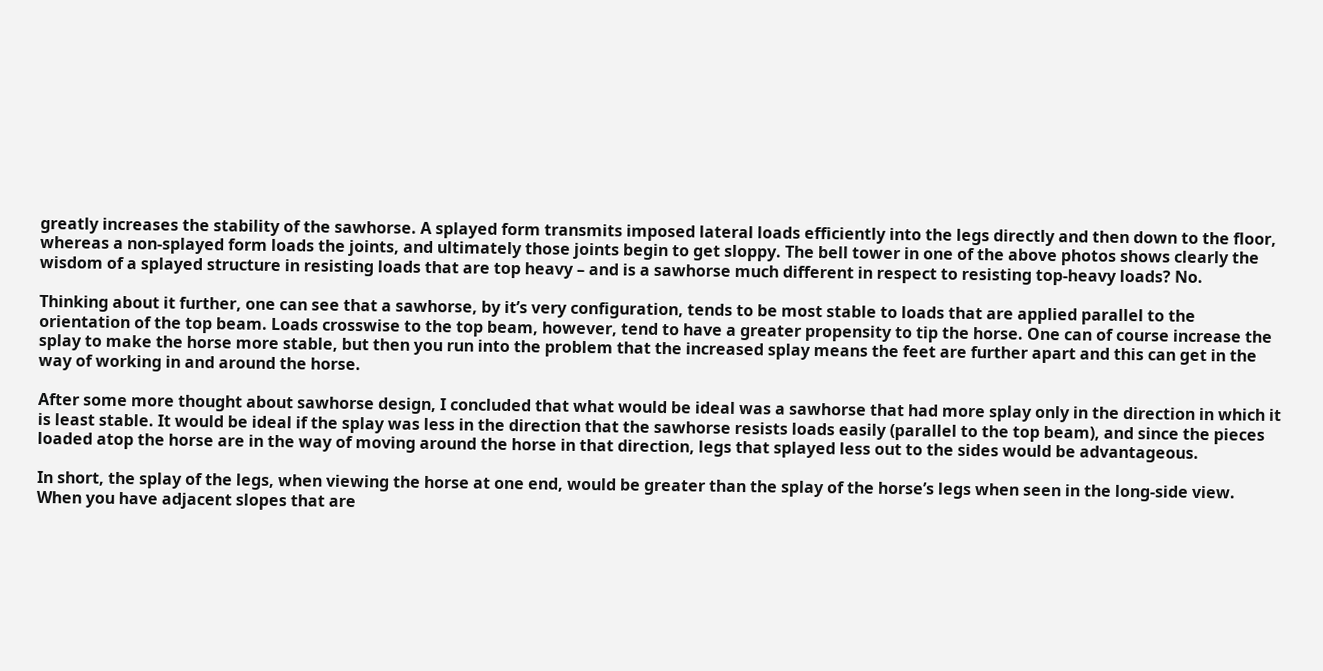greatly increases the stability of the sawhorse. A splayed form transmits imposed lateral loads efficiently into the legs directly and then down to the floor, whereas a non-splayed form loads the joints, and ultimately those joints begin to get sloppy. The bell tower in one of the above photos shows clearly the wisdom of a splayed structure in resisting loads that are top heavy – and is a sawhorse much different in respect to resisting top-heavy loads? No.

Thinking about it further, one can see that a sawhorse, by it’s very configuration, tends to be most stable to loads that are applied parallel to the orientation of the top beam. Loads crosswise to the top beam, however, tend to have a greater propensity to tip the horse. One can of course increase the splay to make the horse more stable, but then you run into the problem that the increased splay means the feet are further apart and this can get in the way of working in and around the horse.

After some more thought about sawhorse design, I concluded that what would be ideal was a sawhorse that had more splay only in the direction in which it is least stable. It would be ideal if the splay was less in the direction that the sawhorse resists loads easily (parallel to the top beam), and since the pieces loaded atop the horse are in the way of moving around the horse in that direction, legs that splayed less out to the sides would be advantageous.

In short, the splay of the legs, when viewing the horse at one end, would be greater than the splay of the horse’s legs when seen in the long-side view. When you have adjacent slopes that are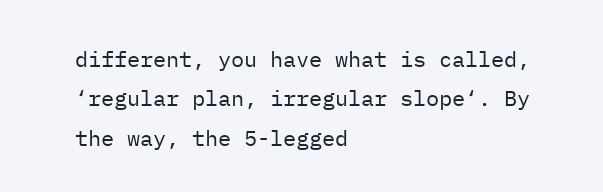different, you have what is called, ‘regular plan, irregular slope‘. By the way, the 5-legged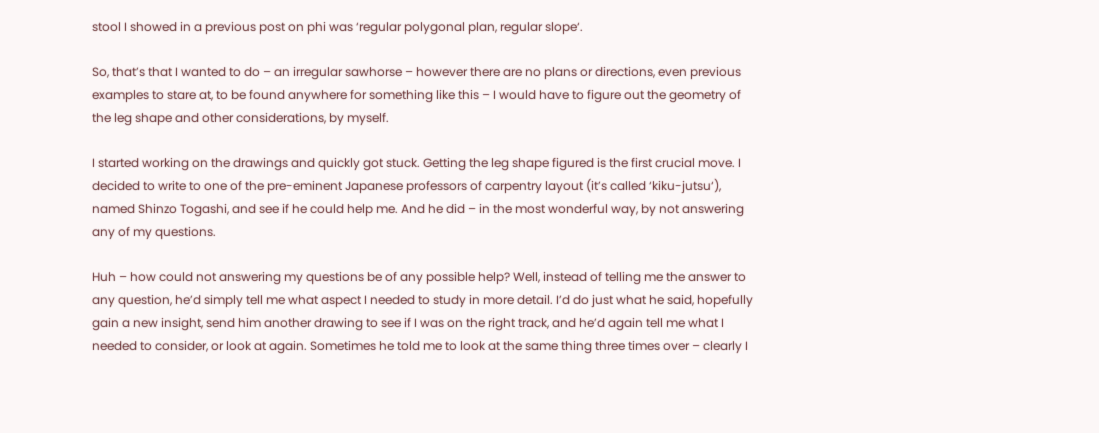stool I showed in a previous post on phi was ‘regular polygonal plan, regular slope‘.

So, that’s that I wanted to do – an irregular sawhorse – however there are no plans or directions, even previous examples to stare at, to be found anywhere for something like this – I would have to figure out the geometry of the leg shape and other considerations, by myself.

I started working on the drawings and quickly got stuck. Getting the leg shape figured is the first crucial move. I decided to write to one of the pre-eminent Japanese professors of carpentry layout (it’s called ‘kiku-jutsu‘), named Shinzo Togashi, and see if he could help me. And he did – in the most wonderful way, by not answering any of my questions.

Huh – how could not answering my questions be of any possible help? Well, instead of telling me the answer to any question, he’d simply tell me what aspect I needed to study in more detail. I’d do just what he said, hopefully gain a new insight, send him another drawing to see if I was on the right track, and he’d again tell me what I needed to consider, or look at again. Sometimes he told me to look at the same thing three times over – clearly I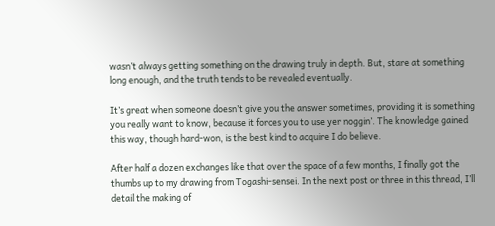wasn’t always getting something on the drawing truly in depth. But, stare at something long enough, and the truth tends to be revealed eventually.

It’s great when someone doesn’t give you the answer sometimes, providing it is something you really want to know, because it forces you to use yer noggin’. The knowledge gained this way, though hard-won, is the best kind to acquire I do believe.

After half a dozen exchanges like that over the space of a few months, I finally got the thumbs up to my drawing from Togashi-sensei. In the next post or three in this thread, I’ll detail the making of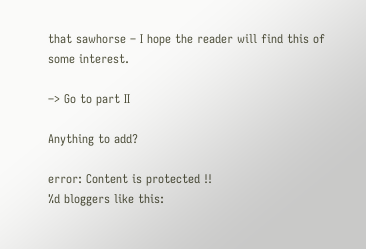that sawhorse – I hope the reader will find this of some interest.

–> Go to part II

Anything to add?

error: Content is protected !!
%d bloggers like this: